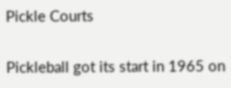Pickle Courts

Pickleball got its start in 1965 on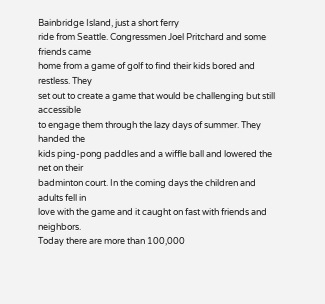Bainbridge Island, just a short ferry
ride from Seattle. Congressmen Joel Pritchard and some friends came
home from a game of golf to find their kids bored and restless. They
set out to create a game that would be challenging but still accessible
to engage them through the lazy days of summer. They handed the
kids ping-pong paddles and a wiffle ball and lowered the net on their
badminton court. In the coming days the children and adults fell in
love with the game and it caught on fast with friends and neighbors.
Today there are more than 100,000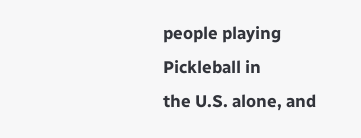people playing Pickleball in
the U.S. alone, and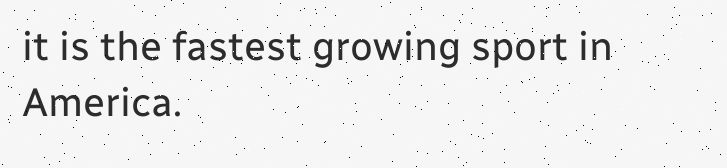it is the fastest growing sport in America.